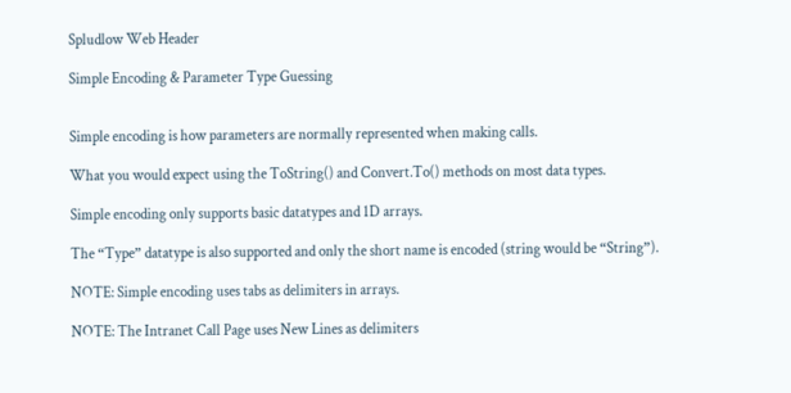Spludlow Web Header

Simple Encoding & Parameter Type Guessing


Simple encoding is how parameters are normally represented when making calls.

What you would expect using the ToString() and Convert.To() methods on most data types.

Simple encoding only supports basic datatypes and 1D arrays.

The “Type” datatype is also supported and only the short name is encoded (string would be “String”).

NOTE: Simple encoding uses tabs as delimiters in arrays.

NOTE: The Intranet Call Page uses New Lines as delimiters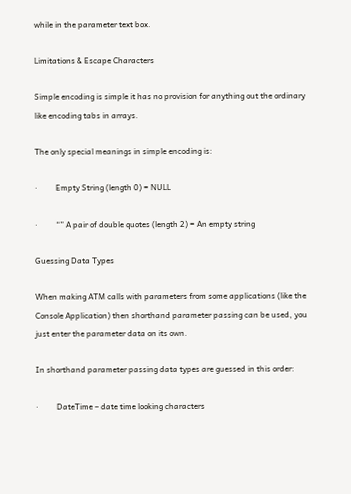while in the parameter text box.

Limitations & Escape Characters

Simple encoding is simple it has no provision for anything out the ordinary like encoding tabs in arrays.

The only special meanings in simple encoding is:

·         Empty String (length 0) = NULL

·         “” A pair of double quotes (length 2) = An empty string

Guessing Data Types

When making ATM calls with parameters from some applications (like the Console Application) then shorthand parameter passing can be used, you just enter the parameter data on its own.

In shorthand parameter passing data types are guessed in this order:

·         DateTime – date time looking characters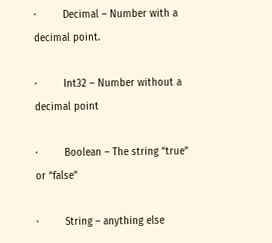·         Decimal – Number with a decimal point.

·         Int32 – Number without a decimal point

·         Boolean – The string “true” or “false”

·         String – anything else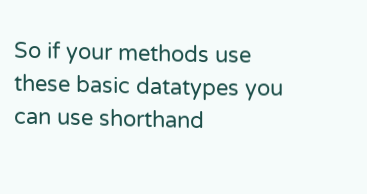So if your methods use these basic datatypes you can use shorthand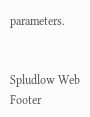parameters.


Spludlow Web Footer